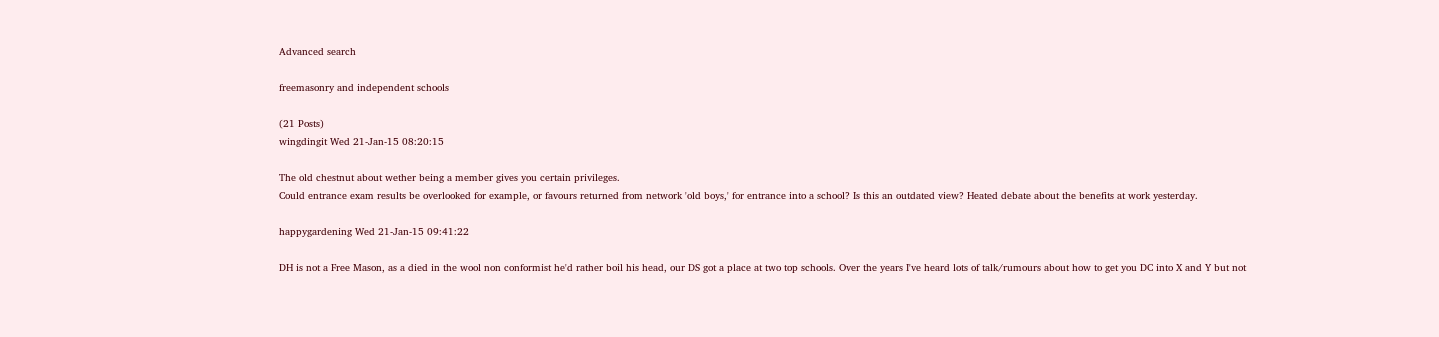Advanced search

freemasonry and independent schools

(21 Posts)
wingdingit Wed 21-Jan-15 08:20:15

The old chestnut about wether being a member gives you certain privileges.
Could entrance exam results be overlooked for example, or favours returned from network 'old boys,' for entrance into a school? Is this an outdated view? Heated debate about the benefits at work yesterday.

happygardening Wed 21-Jan-15 09:41:22

DH is not a Free Mason, as a died in the wool non conformist he'd rather boil his head, our DS got a place at two top schools. Over the years I've heard lots of talk/rumours about how to get you DC into X and Y but not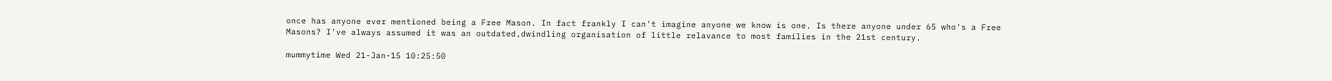once has anyone ever mentioned being a Free Mason. In fact frankly I can't imagine anyone we know is one. Is there anyone under 65 who's a Free Masons? I've always assumed it was an outdated,dwindling organisation of little relavance to most families in the 21st century.

mummytime Wed 21-Jan-15 10:25:50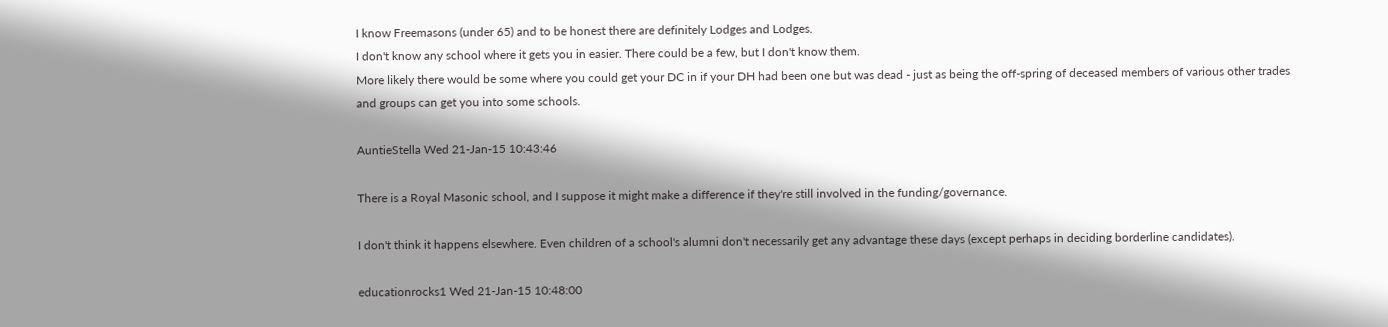I know Freemasons (under 65) and to be honest there are definitely Lodges and Lodges.
I don't know any school where it gets you in easier. There could be a few, but I don't know them.
More likely there would be some where you could get your DC in if your DH had been one but was dead - just as being the off-spring of deceased members of various other trades and groups can get you into some schools.

AuntieStella Wed 21-Jan-15 10:43:46

There is a Royal Masonic school, and I suppose it might make a difference if they're still involved in the funding/governance.

I don't think it happens elsewhere. Even children of a school's alumni don't necessarily get any advantage these days (except perhaps in deciding borderline candidates).

educationrocks1 Wed 21-Jan-15 10:48:00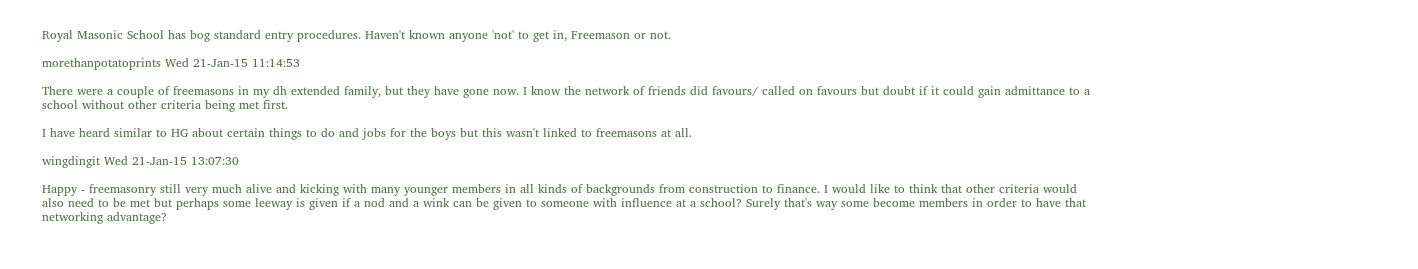Royal Masonic School has bog standard entry procedures. Haven't known anyone 'not' to get in, Freemason or not.

morethanpotatoprints Wed 21-Jan-15 11:14:53

There were a couple of freemasons in my dh extended family, but they have gone now. I know the network of friends did favours/ called on favours but doubt if it could gain admittance to a school without other criteria being met first.

I have heard similar to HG about certain things to do and jobs for the boys but this wasn't linked to freemasons at all.

wingdingit Wed 21-Jan-15 13:07:30

Happy - freemasonry still very much alive and kicking with many younger members in all kinds of backgrounds from construction to finance. I would like to think that other criteria would also need to be met but perhaps some leeway is given if a nod and a wink can be given to someone with influence at a school? Surely that's way some become members in order to have that networking advantage?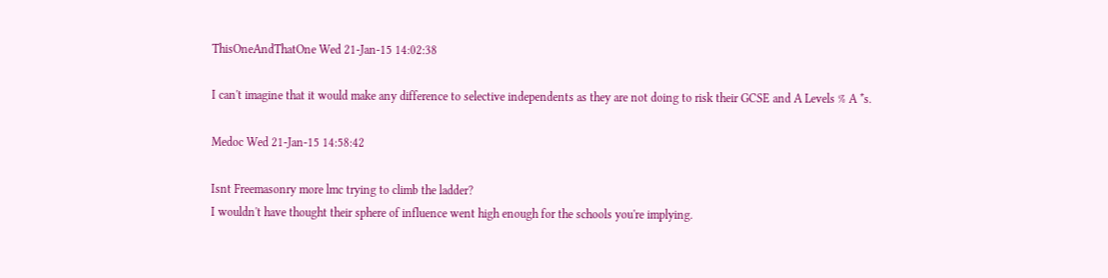ThisOneAndThatOne Wed 21-Jan-15 14:02:38

I can't imagine that it would make any difference to selective independents as they are not doing to risk their GCSE and A Levels % A *s.

Medoc Wed 21-Jan-15 14:58:42

Isnt Freemasonry more lmc trying to climb the ladder?
I wouldn't have thought their sphere of influence went high enough for the schools you're implying.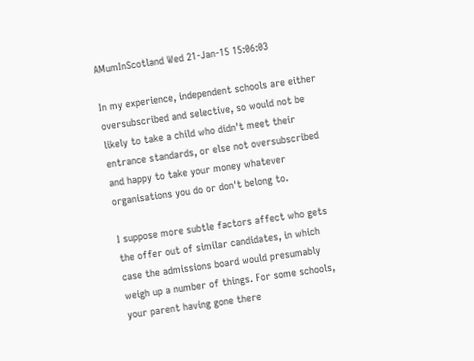AMumInScotland Wed 21-Jan-15 15:06:03

In my experience, independent schools are either oversubscribed and selective, so would not be likely to take a child who didn't meet their entrance standards, or else not oversubscribed and happy to take your money whatever organisations you do or don't belong to.

I suppose more subtle factors affect who gets the offer out of similar candidates, in which case the admissions board would presumably weigh up a number of things. For some schools, your parent having gone there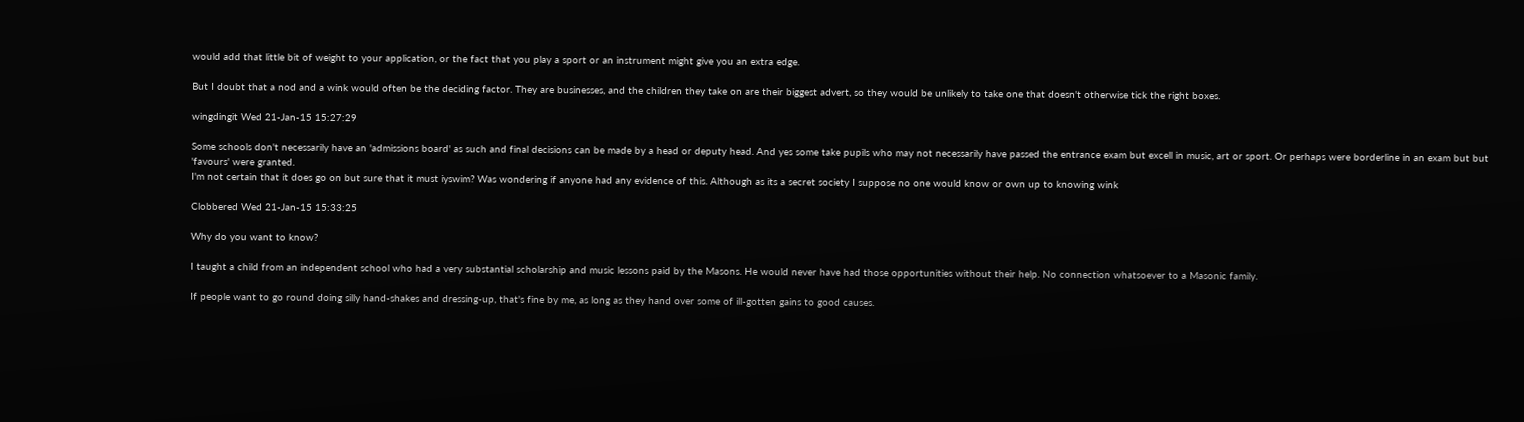would add that little bit of weight to your application, or the fact that you play a sport or an instrument might give you an extra edge.

But I doubt that a nod and a wink would often be the deciding factor. They are businesses, and the children they take on are their biggest advert, so they would be unlikely to take one that doesn't otherwise tick the right boxes.

wingdingit Wed 21-Jan-15 15:27:29

Some schools don't necessarily have an 'admissions board' as such and final decisions can be made by a head or deputy head. And yes some take pupils who may not necessarily have passed the entrance exam but excell in music, art or sport. Or perhaps were borderline in an exam but but 'favours' were granted.
I'm not certain that it does go on but sure that it must iyswim? Was wondering if anyone had any evidence of this. Although as its a secret society I suppose no one would know or own up to knowing wink

Clobbered Wed 21-Jan-15 15:33:25

Why do you want to know?

I taught a child from an independent school who had a very substantial scholarship and music lessons paid by the Masons. He would never have had those opportunities without their help. No connection whatsoever to a Masonic family.

If people want to go round doing silly hand-shakes and dressing-up, that's fine by me, as long as they hand over some of ill-gotten gains to good causes.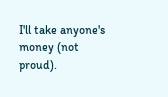I'll take anyone's money (not proud).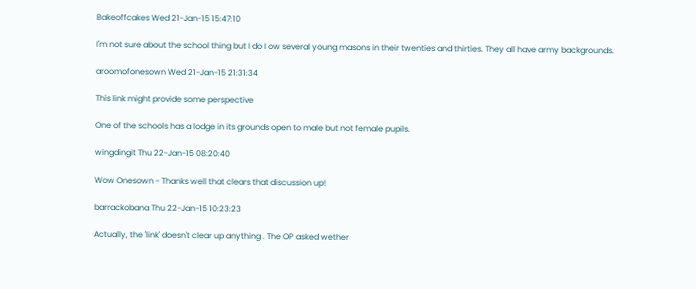Bakeoffcakes Wed 21-Jan-15 15:47:10

I'm not sure about the school thing but I do I ow several young masons in their twenties and thirties. They all have army backgrounds.

aroomofonesown Wed 21-Jan-15 21:31:34

This link might provide some perspective

One of the schools has a lodge in its grounds open to male but not female pupils.

wingdingit Thu 22-Jan-15 08:20:40

Wow Onesown - Thanks well that clears that discussion up!

barrackobana Thu 22-Jan-15 10:23:23

Actually, the 'link' doesn't clear up anything . The OP asked wether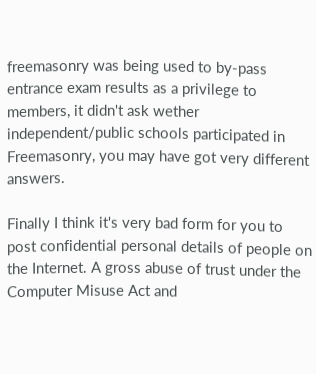freemasonry was being used to by-pass entrance exam results as a privilege to members, it didn't ask wether independent/public schools participated in Freemasonry, you may have got very different answers.

Finally I think it's very bad form for you to post confidential personal details of people on the Internet. A gross abuse of trust under the Computer Misuse Act and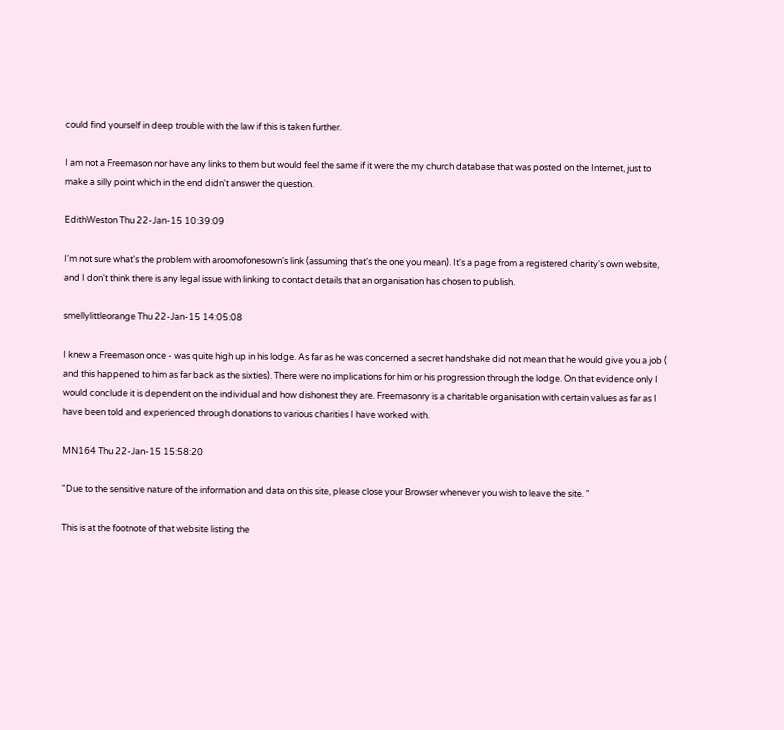could find yourself in deep trouble with the law if this is taken further.

I am not a Freemason nor have any links to them but would feel the same if it were the my church database that was posted on the Internet, just to make a silly point which in the end didn't answer the question.

EdithWeston Thu 22-Jan-15 10:39:09

I'm not sure what's the problem with aroomofonesown's link (assuming that's the one you mean). It's a page from a registered charity's own website, and I don't think there is any legal issue with linking to contact details that an organisation has chosen to publish.

smellylittleorange Thu 22-Jan-15 14:05:08

I knew a Freemason once - was quite high up in his lodge. As far as he was concerned a secret handshake did not mean that he would give you a job ( and this happened to him as far back as the sixties). There were no implications for him or his progression through the lodge. On that evidence only I would conclude it is dependent on the individual and how dishonest they are. Freemasonry is a charitable organisation with certain values as far as I have been told and experienced through donations to various charities I have worked with.

MN164 Thu 22-Jan-15 15:58:20

"Due to the sensitive nature of the information and data on this site, please close your Browser whenever you wish to leave the site. "

This is at the footnote of that website listing the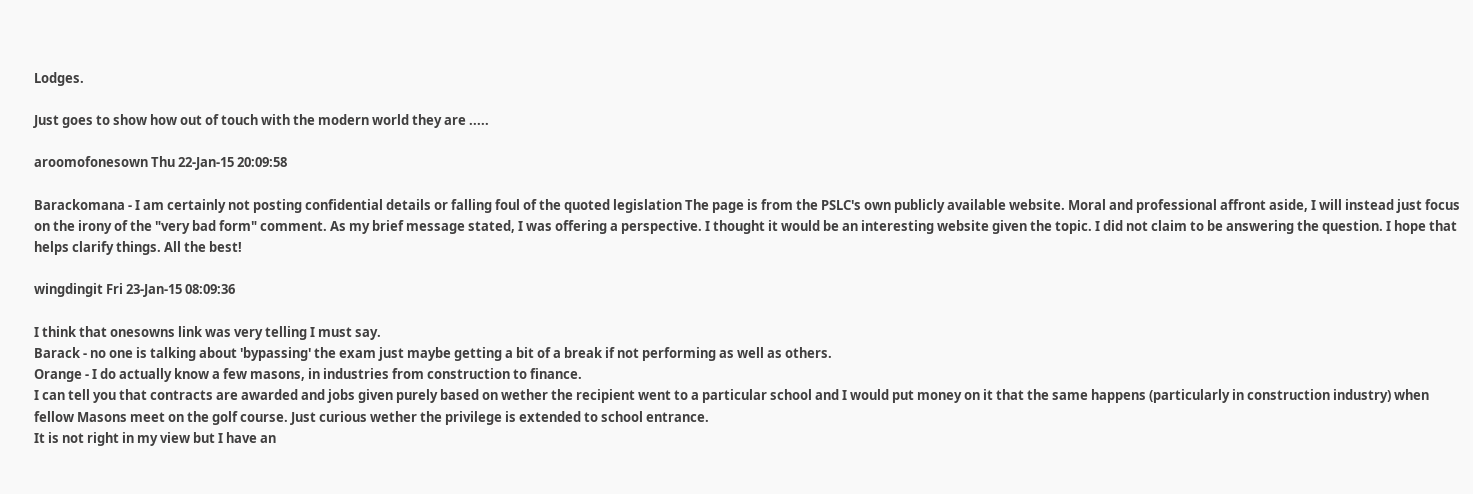Lodges.

Just goes to show how out of touch with the modern world they are .....

aroomofonesown Thu 22-Jan-15 20:09:58

Barackomana - I am certainly not posting confidential details or falling foul of the quoted legislation The page is from the PSLC's own publicly available website. Moral and professional affront aside, I will instead just focus on the irony of the "very bad form" comment. As my brief message stated, I was offering a perspective. I thought it would be an interesting website given the topic. I did not claim to be answering the question. I hope that helps clarify things. All the best!

wingdingit Fri 23-Jan-15 08:09:36

I think that onesowns link was very telling I must say.
Barack - no one is talking about 'bypassing' the exam just maybe getting a bit of a break if not performing as well as others.
Orange - I do actually know a few masons, in industries from construction to finance.
I can tell you that contracts are awarded and jobs given purely based on wether the recipient went to a particular school and I would put money on it that the same happens (particularly in construction industry) when fellow Masons meet on the golf course. Just curious wether the privilege is extended to school entrance.
It is not right in my view but I have an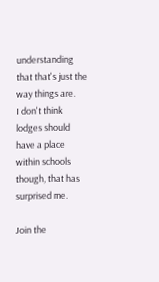understanding that that's just the way things are.
I don't think lodges should have a place within schools though, that has surprised me.

Join the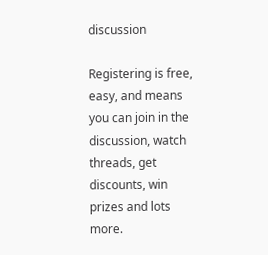discussion

Registering is free, easy, and means you can join in the discussion, watch threads, get discounts, win prizes and lots more.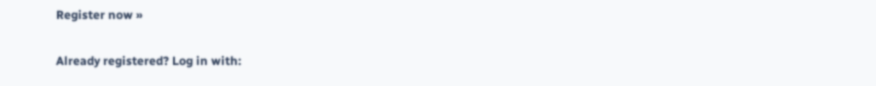Register now »

Already registered? Log in with: